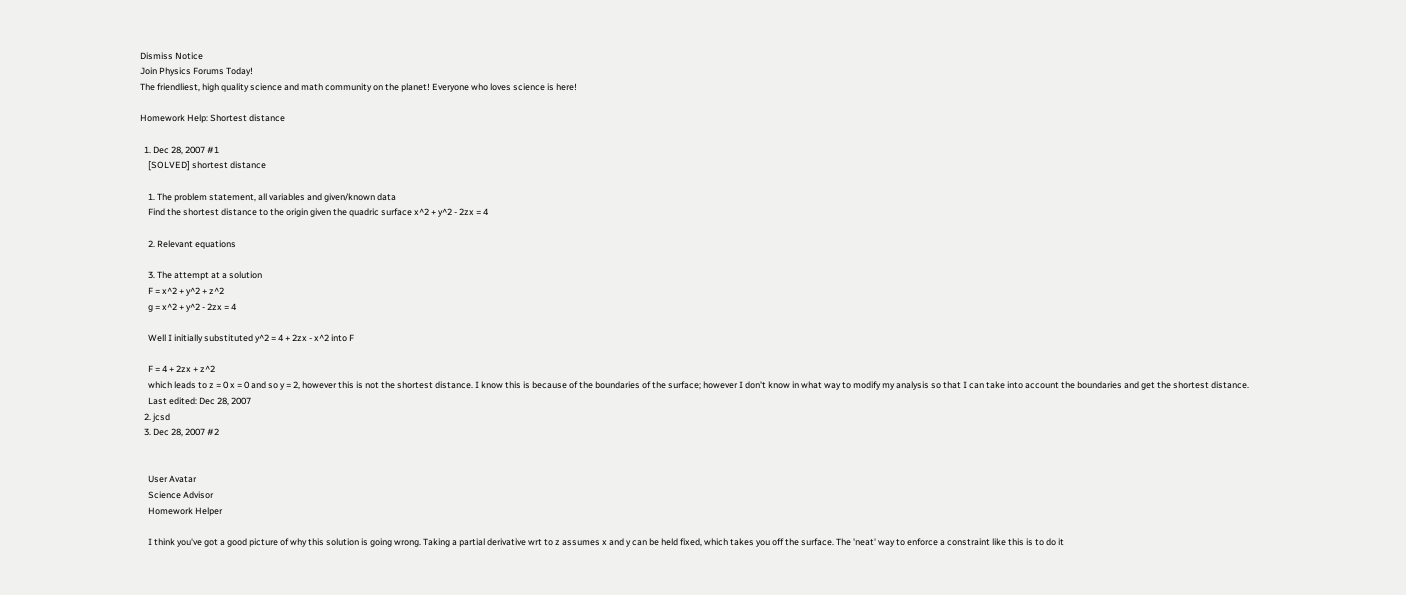Dismiss Notice
Join Physics Forums Today!
The friendliest, high quality science and math community on the planet! Everyone who loves science is here!

Homework Help: Shortest distance

  1. Dec 28, 2007 #1
    [SOLVED] shortest distance

    1. The problem statement, all variables and given/known data
    Find the shortest distance to the origin given the quadric surface x^2 + y^2 - 2zx = 4

    2. Relevant equations

    3. The attempt at a solution
    F = x^2 + y^2 + z^2
    g = x^2 + y^2 - 2zx = 4

    Well I initially substituted y^2 = 4 + 2zx - x^2 into F

    F = 4 + 2zx + z^2
    which leads to z = 0 x = 0 and so y = 2, however this is not the shortest distance. I know this is because of the boundaries of the surface; however I don't know in what way to modify my analysis so that I can take into account the boundaries and get the shortest distance.
    Last edited: Dec 28, 2007
  2. jcsd
  3. Dec 28, 2007 #2


    User Avatar
    Science Advisor
    Homework Helper

    I think you've got a good picture of why this solution is going wrong. Taking a partial derivative wrt to z assumes x and y can be held fixed, which takes you off the surface. The 'neat' way to enforce a constraint like this is to do it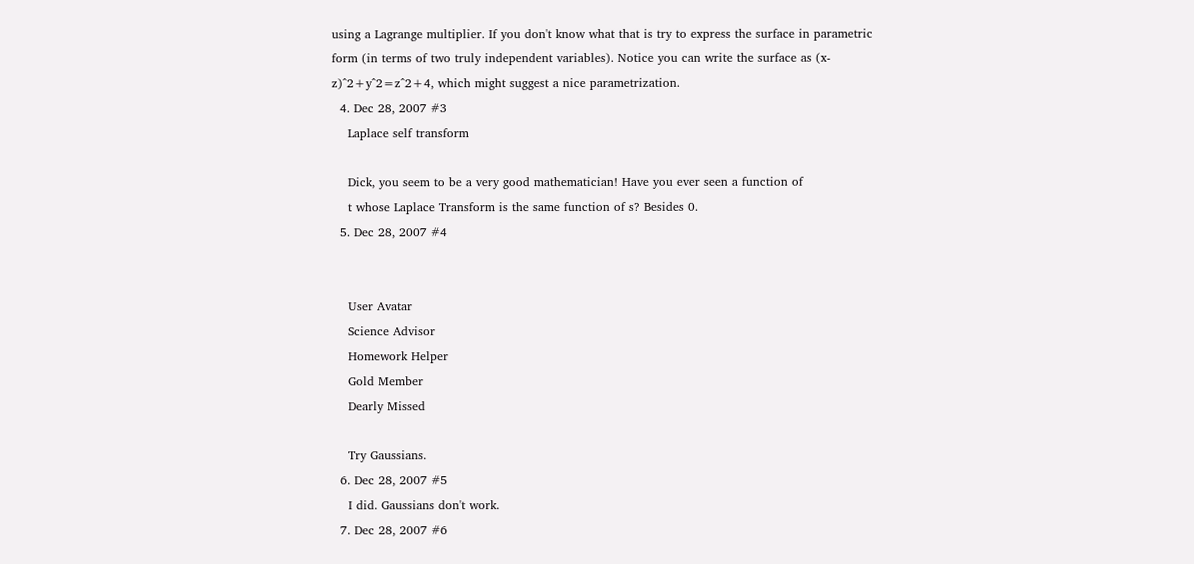using a Lagrange multiplier. If you don't know what that is try to express the surface in parametric form (in terms of two truly independent variables). Notice you can write the surface as (x-z)^2+y^2=z^2+4, which might suggest a nice parametrization.
  4. Dec 28, 2007 #3
    Laplace self transform

    Dick, you seem to be a very good mathematician! Have you ever seen a function of
    t whose Laplace Transform is the same function of s? Besides 0.
  5. Dec 28, 2007 #4


    User Avatar
    Science Advisor
    Homework Helper
    Gold Member
    Dearly Missed

    Try Gaussians.
  6. Dec 28, 2007 #5
    I did. Gaussians don't work.
  7. Dec 28, 2007 #6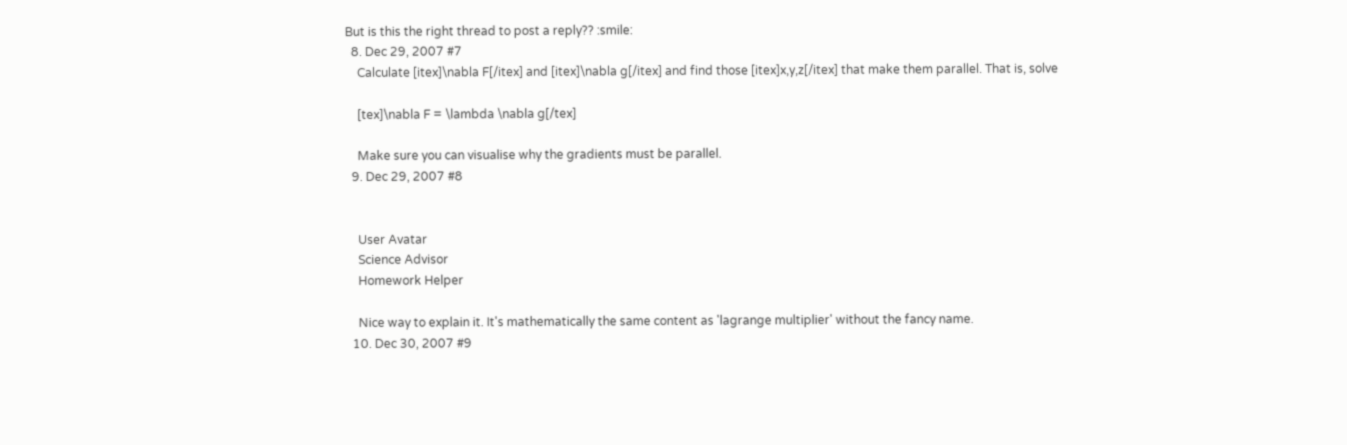But is this the right thread to post a reply?? :smile:
  8. Dec 29, 2007 #7
    Calculate [itex]\nabla F[/itex] and [itex]\nabla g[/itex] and find those [itex]x,y,z[/itex] that make them parallel. That is, solve

    [tex]\nabla F = \lambda \nabla g[/tex]

    Make sure you can visualise why the gradients must be parallel.
  9. Dec 29, 2007 #8


    User Avatar
    Science Advisor
    Homework Helper

    Nice way to explain it. It's mathematically the same content as 'lagrange multiplier' without the fancy name.
  10. Dec 30, 2007 #9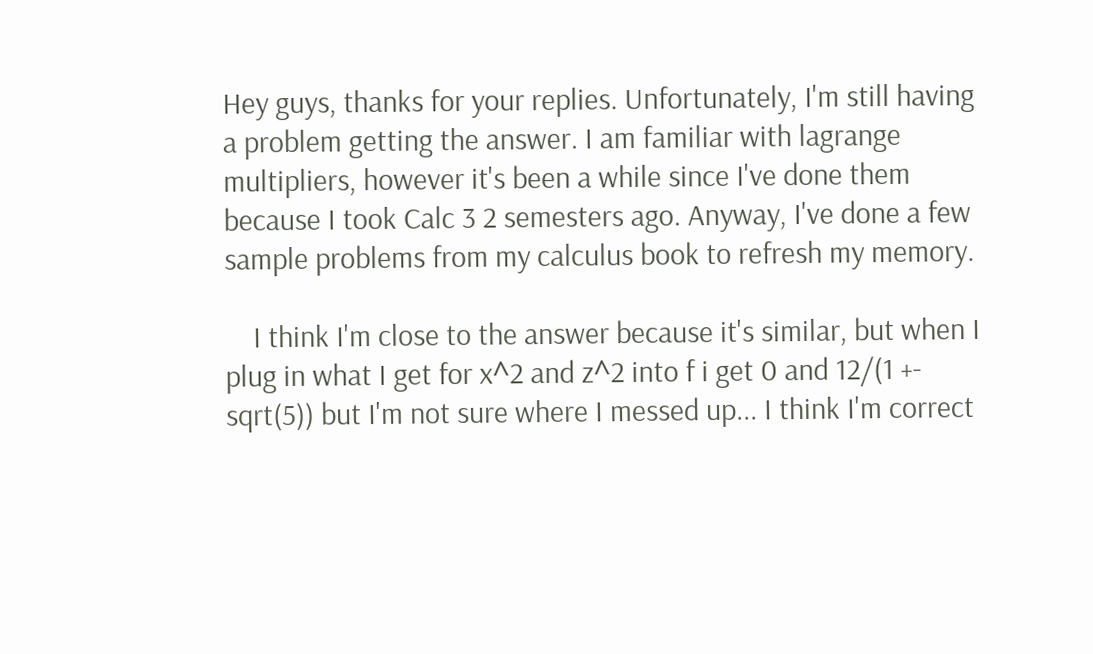Hey guys, thanks for your replies. Unfortunately, I'm still having a problem getting the answer. I am familiar with lagrange multipliers, however it's been a while since I've done them because I took Calc 3 2 semesters ago. Anyway, I've done a few sample problems from my calculus book to refresh my memory.

    I think I'm close to the answer because it's similar, but when I plug in what I get for x^2 and z^2 into f i get 0 and 12/(1 +- sqrt(5)) but I'm not sure where I messed up... I think I'm correct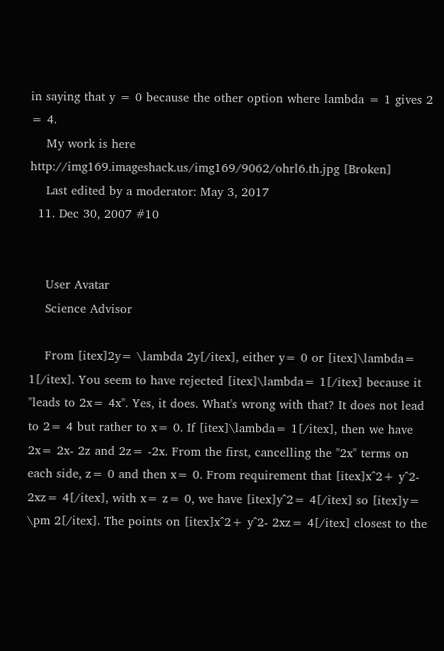in saying that y = 0 because the other option where lambda = 1 gives 2 = 4.
    My work is here http://img169.imageshack.us/img169/9062/ohrl6.th.jpg [Broken]
    Last edited by a moderator: May 3, 2017
  11. Dec 30, 2007 #10


    User Avatar
    Science Advisor

    From [itex]2y= \lambda 2y[/itex], either y= 0 or [itex]\lambda= 1[/itex]. You seem to have rejected [itex]\lambda= 1[/itex] because it "leads to 2x= 4x". Yes, it does. What's wrong with that? It does not lead to 2= 4 but rather to x= 0. If [itex]\lambda= 1[/itex], then we have 2x= 2x- 2z and 2z= -2x. From the first, cancelling the "2x" terms on each side, z= 0 and then x= 0. From requirement that [itex]x^2+ y^2- 2xz= 4[/itex], with x= z= 0, we have [itex]y^2= 4[/itex] so [itex]y= \pm 2[/itex]. The points on [itex]x^2+ y^2- 2xz= 4[/itex] closest to the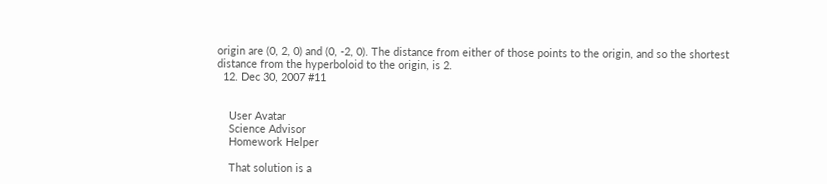origin are (0, 2, 0) and (0, -2, 0). The distance from either of those points to the origin, and so the shortest distance from the hyperboloid to the origin, is 2.
  12. Dec 30, 2007 #11


    User Avatar
    Science Advisor
    Homework Helper

    That solution is a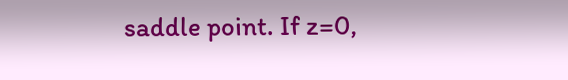saddle point. If z=0,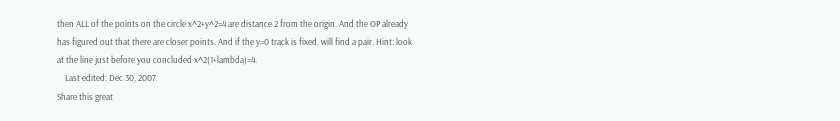then ALL of the points on the circle x^2+y^2=4 are distance 2 from the origin. And the OP already has figured out that there are closer points. And if the y=0 track is fixed, will find a pair. Hint: look at the line just before you concluded x^2(1+lambda)=4.
    Last edited: Dec 30, 2007
Share this great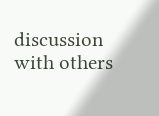discussion with others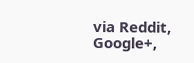via Reddit, Google+,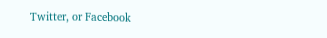Twitter, or Facebook